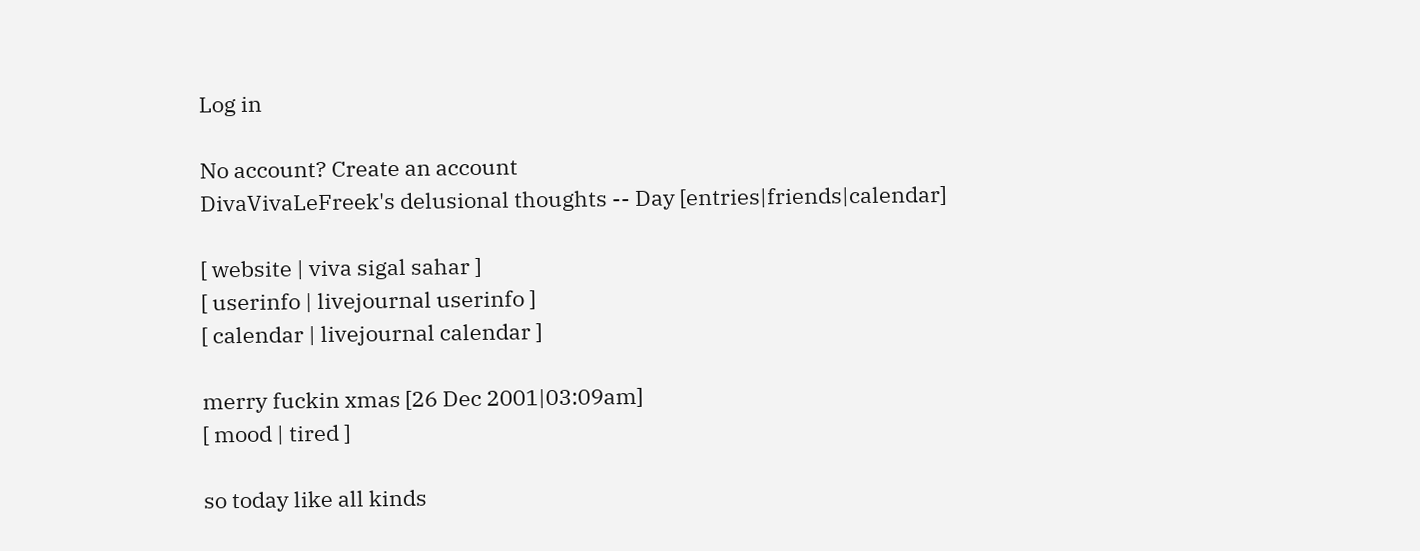Log in

No account? Create an account
DivaVivaLeFreek's delusional thoughts -- Day [entries|friends|calendar]

[ website | viva sigal sahar ]
[ userinfo | livejournal userinfo ]
[ calendar | livejournal calendar ]

merry fuckin xmas [26 Dec 2001|03:09am]
[ mood | tired ]

so today like all kinds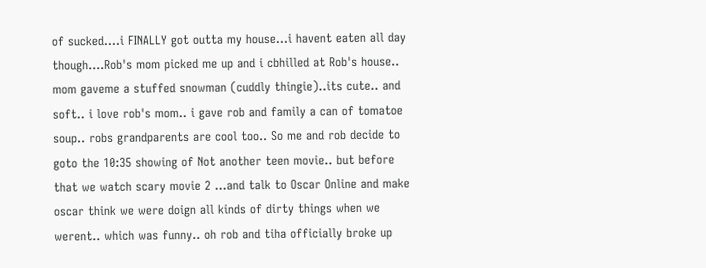of sucked....i FINALLY got outta my house...i havent eaten all day though....Rob's mom picked me up and i cbhilled at Rob's house.. mom gaveme a stuffed snowman (cuddly thingie)..its cute.. and soft.. i love rob's mom.. i gave rob and family a can of tomatoe soup.. robs grandparents are cool too.. So me and rob decide to goto the 10:35 showing of Not another teen movie.. but before that we watch scary movie 2 ...and talk to Oscar Online and make oscar think we were doign all kinds of dirty things when we werent.. which was funny.. oh rob and tiha officially broke up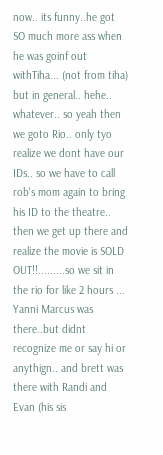now.. its funny..he got SO much more ass when he was goinf out withTiha... (not from tiha) but in general.. hehe.. whatever.. so yeah then we goto Rio.. only tyo realize we dont have our IDs.. so we have to call rob's mom again to bring his ID to the theatre.. then we get up there and realize the movie is SOLD OUT!!.........so we sit in the rio for like 2 hours ... Yanni Marcus was there..but didnt recognize me or say hi or anythign.. and brett was there with Randi and Evan (his sis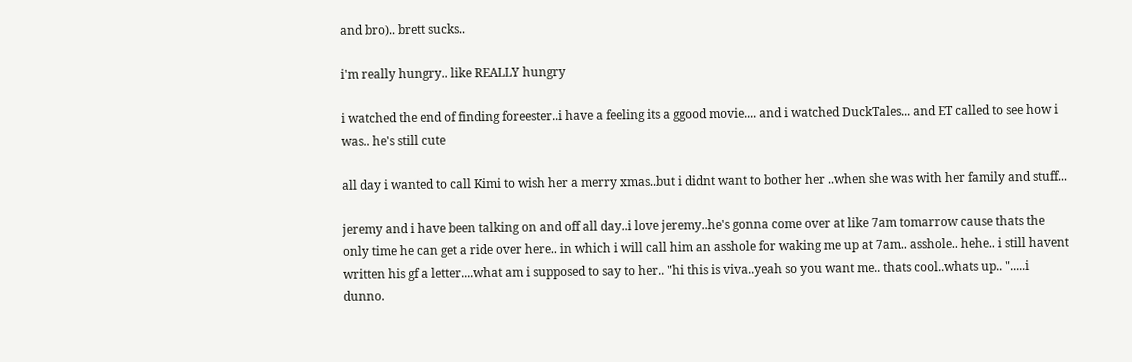and bro).. brett sucks..

i'm really hungry.. like REALLY hungry

i watched the end of finding foreester..i have a feeling its a ggood movie.... and i watched DuckTales... and ET called to see how i was.. he's still cute

all day i wanted to call Kimi to wish her a merry xmas..but i didnt want to bother her ..when she was with her family and stuff...

jeremy and i have been talking on and off all day..i love jeremy..he's gonna come over at like 7am tomarrow cause thats the only time he can get a ride over here.. in which i will call him an asshole for waking me up at 7am.. asshole.. hehe.. i still havent written his gf a letter....what am i supposed to say to her.. "hi this is viva..yeah so you want me.. thats cool..whats up.. ".....i dunno.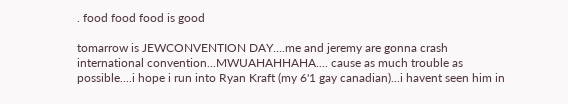. food food food is good

tomarrow is JEWCONVENTION DAY....me and jeremy are gonna crash international convention...MWUAHAHHAHA.... cause as much trouble as possible....i hope i run into Ryan Kraft (my 6'1 gay canadian)...i havent seen him in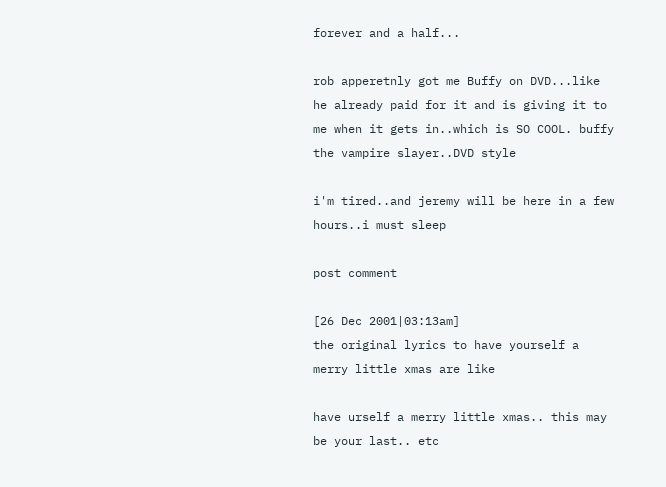forever and a half...

rob apperetnly got me Buffy on DVD...like he already paid for it and is giving it to me when it gets in..which is SO COOL. buffy the vampire slayer..DVD style

i'm tired..and jeremy will be here in a few hours..i must sleep

post comment

[26 Dec 2001|03:13am]
the original lyrics to have yourself a merry little xmas are like

have urself a merry little xmas.. this may be your last.. etc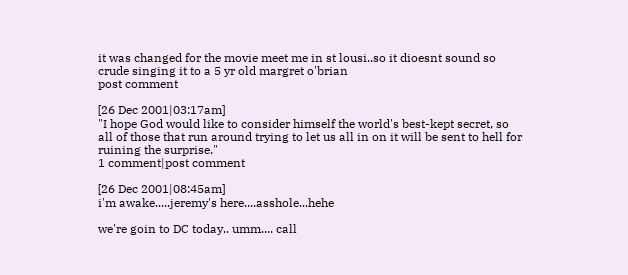it was changed for the movie meet me in st lousi..so it dioesnt sound so crude singing it to a 5 yr old margret o'brian
post comment

[26 Dec 2001|03:17am]
"I hope God would like to consider himself the world's best-kept secret, so all of those that run around trying to let us all in on it will be sent to hell for ruining the surprise."
1 comment|post comment

[26 Dec 2001|08:45am]
i'm awake.....jeremy's here....asshole...hehe

we're goin to DC today.. umm.... call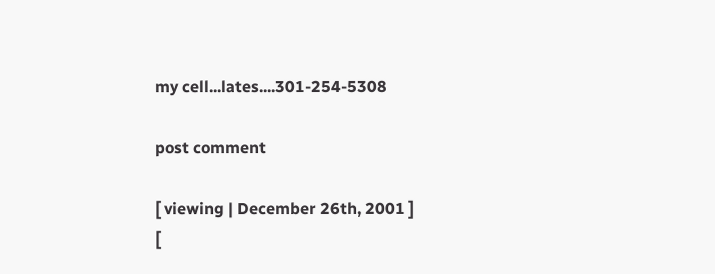my cell...lates....301-254-5308

post comment

[ viewing | December 26th, 2001 ]
[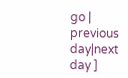go | previous day|next day ]